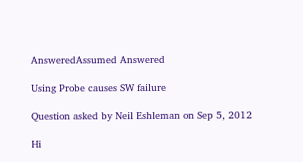AnsweredAssumed Answered

Using Probe causes SW failure

Question asked by Neil Eshleman on Sep 5, 2012

Hi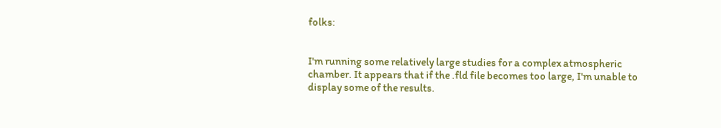folks:


I'm running some relatively large studies for a complex atmospheric chamber. It appears that if the .fld file becomes too large, I'm unable to display some of the results.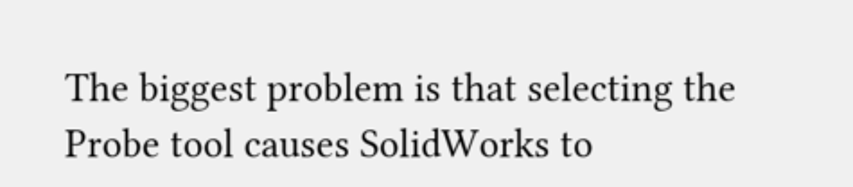The biggest problem is that selecting the Probe tool causes SolidWorks to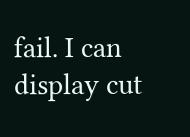fail. I can display cut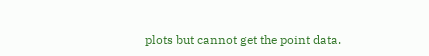plots but cannot get the point data.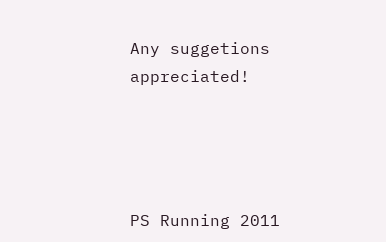Any suggetions appreciated!




PS Running 2011